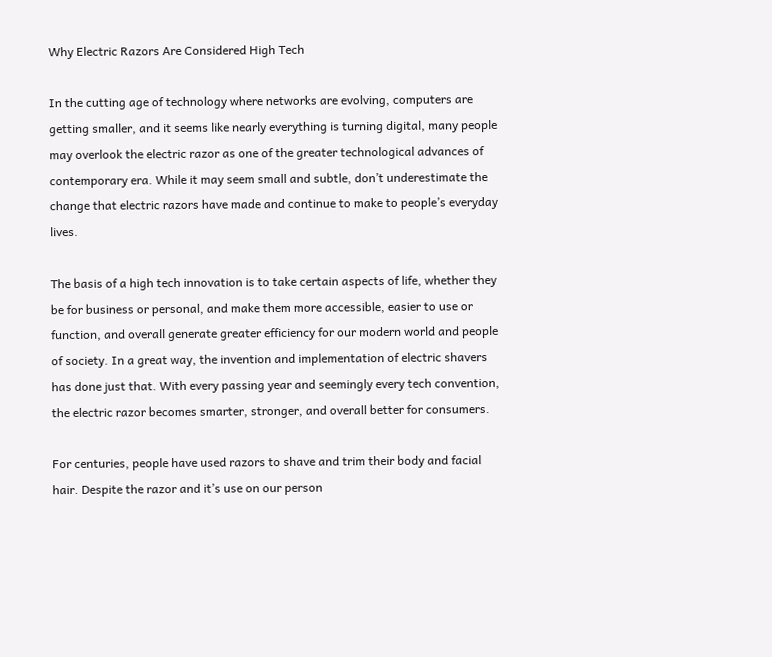Why Electric Razors Are Considered High Tech

In the cutting age of technology where networks are evolving, computers are getting smaller, and it seems like nearly everything is turning digital, many people may overlook the electric razor as one of the greater technological advances of contemporary era. While it may seem small and subtle, don’t underestimate the change that electric razors have made and continue to make to people’s everyday lives.

The basis of a high tech innovation is to take certain aspects of life, whether they be for business or personal, and make them more accessible, easier to use or function, and overall generate greater efficiency for our modern world and people of society. In a great way, the invention and implementation of electric shavers has done just that. With every passing year and seemingly every tech convention, the electric razor becomes smarter, stronger, and overall better for consumers.

For centuries, people have used razors to shave and trim their body and facial hair. Despite the razor and it’s use on our person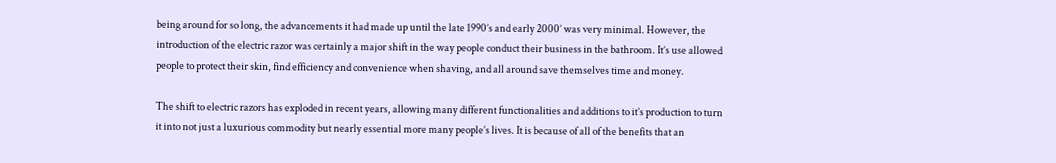being around for so long, the advancements it had made up until the late 1990’s and early 2000’ was very minimal. However, the introduction of the electric razor was certainly a major shift in the way people conduct their business in the bathroom. It’s use allowed people to protect their skin, find efficiency and convenience when shaving, and all around save themselves time and money.

The shift to electric razors has exploded in recent years, allowing many different functionalities and additions to it’s production to turn it into not just a luxurious commodity but nearly essential more many people’s lives. It is because of all of the benefits that an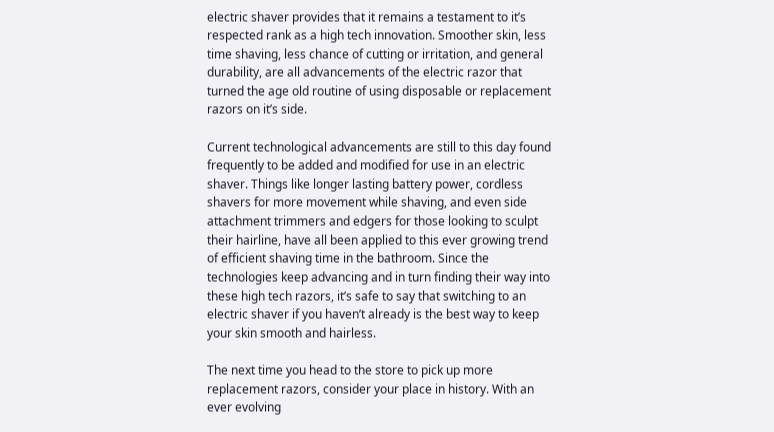electric shaver provides that it remains a testament to it’s respected rank as a high tech innovation. Smoother skin, less time shaving, less chance of cutting or irritation, and general durability, are all advancements of the electric razor that turned the age old routine of using disposable or replacement razors on it’s side.

Current technological advancements are still to this day found frequently to be added and modified for use in an electric shaver. Things like longer lasting battery power, cordless shavers for more movement while shaving, and even side attachment trimmers and edgers for those looking to sculpt their hairline, have all been applied to this ever growing trend of efficient shaving time in the bathroom. Since the technologies keep advancing and in turn finding their way into these high tech razors, it’s safe to say that switching to an electric shaver if you haven’t already is the best way to keep your skin smooth and hairless.

The next time you head to the store to pick up more replacement razors, consider your place in history. With an ever evolving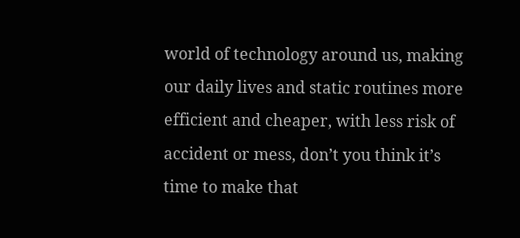world of technology around us, making our daily lives and static routines more efficient and cheaper, with less risk of accident or mess, don’t you think it’s time to make that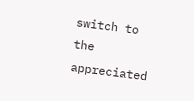switch to the appreciated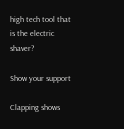high tech tool that is the electric shaver?

Show your support

Clapping shows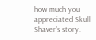how much you appreciated Skull Shaver’s story.